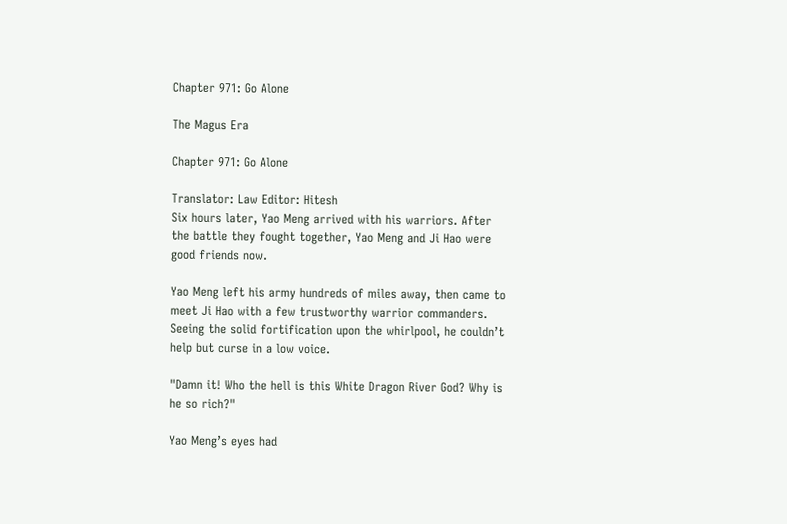Chapter 971: Go Alone

The Magus Era

Chapter 971: Go Alone

Translator: Law Editor: Hitesh
Six hours later, Yao Meng arrived with his warriors. After the battle they fought together, Yao Meng and Ji Hao were good friends now.

Yao Meng left his army hundreds of miles away, then came to meet Ji Hao with a few trustworthy warrior commanders. Seeing the solid fortification upon the whirlpool, he couldn’t help but curse in a low voice.

"Damn it! Who the hell is this White Dragon River God? Why is he so rich?"

Yao Meng’s eyes had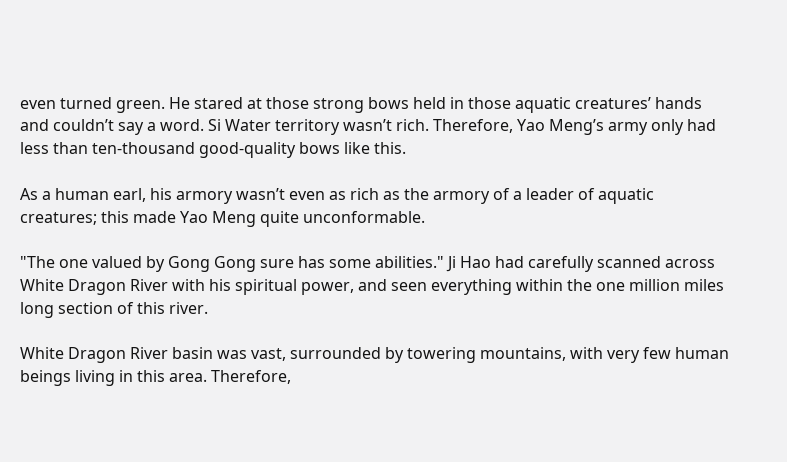even turned green. He stared at those strong bows held in those aquatic creatures’ hands and couldn’t say a word. Si Water territory wasn’t rich. Therefore, Yao Meng’s army only had less than ten-thousand good-quality bows like this.

As a human earl, his armory wasn’t even as rich as the armory of a leader of aquatic creatures; this made Yao Meng quite unconformable.

"The one valued by Gong Gong sure has some abilities." Ji Hao had carefully scanned across White Dragon River with his spiritual power, and seen everything within the one million miles long section of this river.

White Dragon River basin was vast, surrounded by towering mountains, with very few human beings living in this area. Therefore,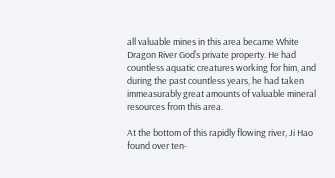all valuable mines in this area became White Dragon River God’s private property. He had countless aquatic creatures working for him, and during the past countless years, he had taken immeasurably great amounts of valuable mineral resources from this area.

At the bottom of this rapidly flowing river, Ji Hao found over ten-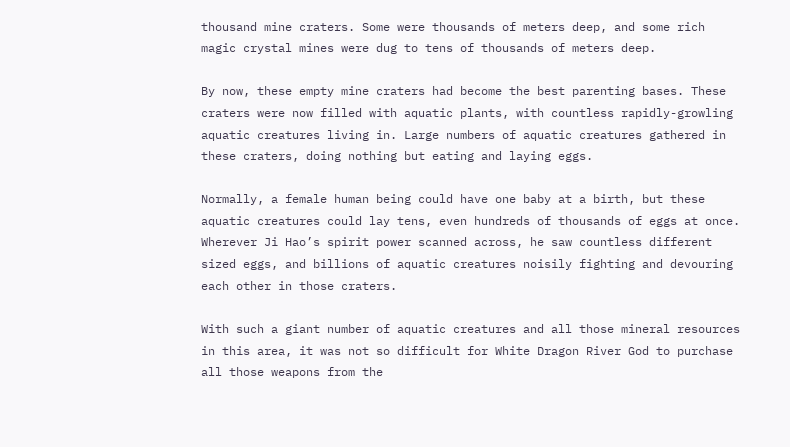thousand mine craters. Some were thousands of meters deep, and some rich magic crystal mines were dug to tens of thousands of meters deep.

By now, these empty mine craters had become the best parenting bases. These craters were now filled with aquatic plants, with countless rapidly-growling aquatic creatures living in. Large numbers of aquatic creatures gathered in these craters, doing nothing but eating and laying eggs.

Normally, a female human being could have one baby at a birth, but these aquatic creatures could lay tens, even hundreds of thousands of eggs at once. Wherever Ji Hao’s spirit power scanned across, he saw countless different sized eggs, and billions of aquatic creatures noisily fighting and devouring each other in those craters.

With such a giant number of aquatic creatures and all those mineral resources in this area, it was not so difficult for White Dragon River God to purchase all those weapons from the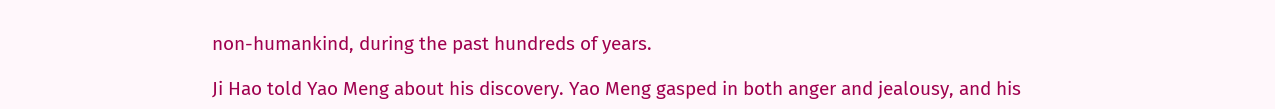non-humankind, during the past hundreds of years.

Ji Hao told Yao Meng about his discovery. Yao Meng gasped in both anger and jealousy, and his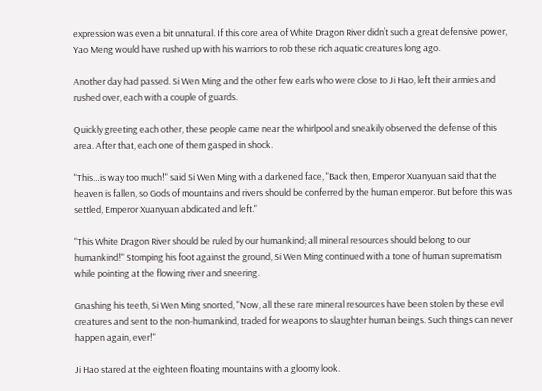expression was even a bit unnatural. If this core area of White Dragon River didn’t such a great defensive power, Yao Meng would have rushed up with his warriors to rob these rich aquatic creatures long ago.

Another day had passed. Si Wen Ming and the other few earls who were close to Ji Hao, left their armies and rushed over, each with a couple of guards.

Quickly greeting each other, these people came near the whirlpool and sneakily observed the defense of this area. After that, each one of them gasped in shock.

"This…is way too much!" said Si Wen Ming with a darkened face, "Back then, Emperor Xuanyuan said that the heaven is fallen, so Gods of mountains and rivers should be conferred by the human emperor. But before this was settled, Emperor Xuanyuan abdicated and left."

"This White Dragon River should be ruled by our humankind; all mineral resources should belong to our humankind!" Stomping his foot against the ground, Si Wen Ming continued with a tone of human suprematism while pointing at the flowing river and sneering.

Gnashing his teeth, Si Wen Ming snorted, "Now, all these rare mineral resources have been stolen by these evil creatures and sent to the non-humankind, traded for weapons to slaughter human beings. Such things can never happen again, ever!"

Ji Hao stared at the eighteen floating mountains with a gloomy look.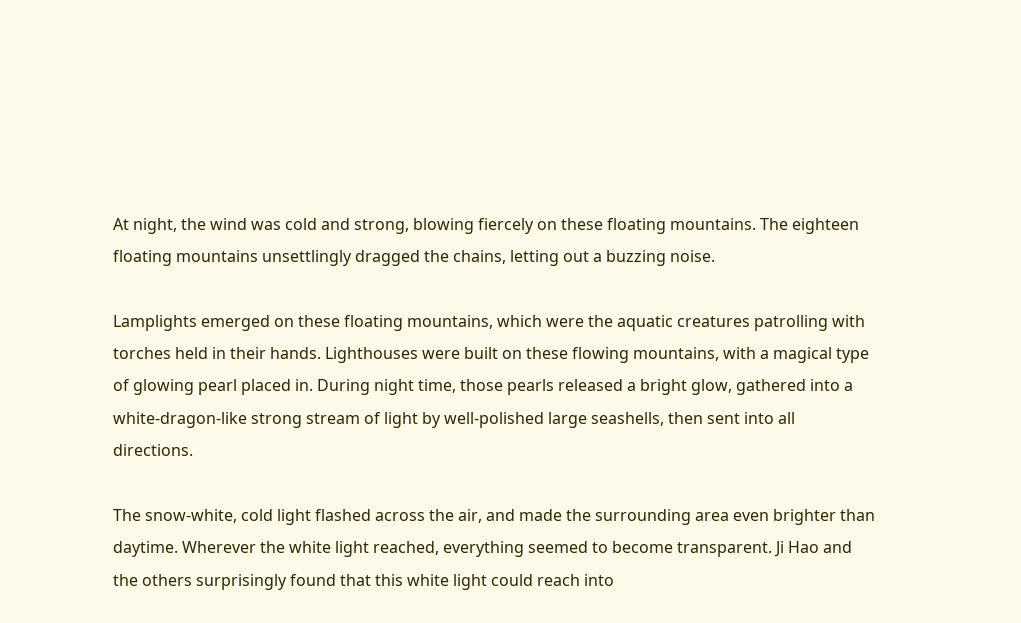At night, the wind was cold and strong, blowing fiercely on these floating mountains. The eighteen floating mountains unsettlingly dragged the chains, letting out a buzzing noise.

Lamplights emerged on these floating mountains, which were the aquatic creatures patrolling with torches held in their hands. Lighthouses were built on these flowing mountains, with a magical type of glowing pearl placed in. During night time, those pearls released a bright glow, gathered into a white-dragon-like strong stream of light by well-polished large seashells, then sent into all directions.

The snow-white, cold light flashed across the air, and made the surrounding area even brighter than daytime. Wherever the white light reached, everything seemed to become transparent. Ji Hao and the others surprisingly found that this white light could reach into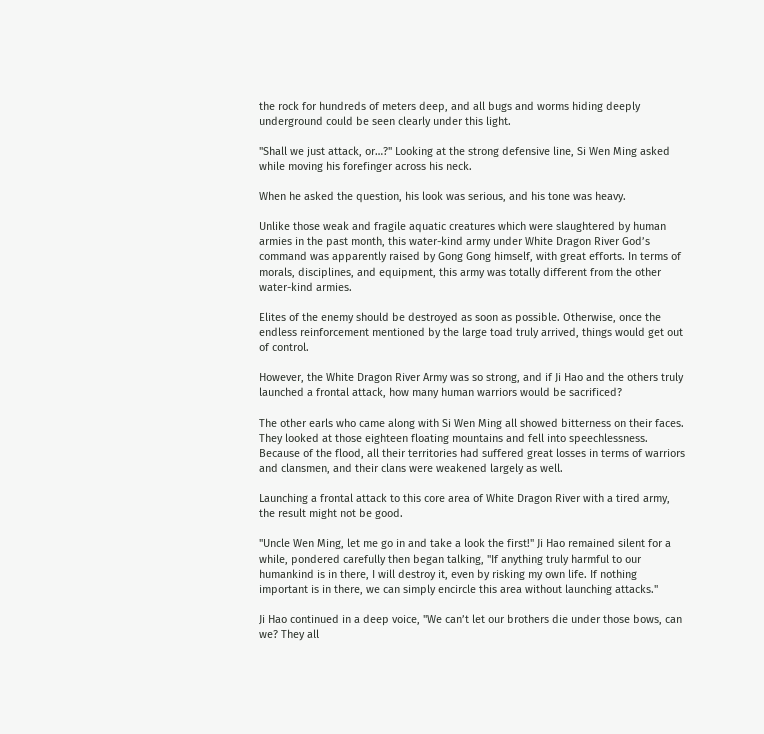the rock for hundreds of meters deep, and all bugs and worms hiding deeply underground could be seen clearly under this light.

"Shall we just attack, or…?" Looking at the strong defensive line, Si Wen Ming asked while moving his forefinger across his neck.

When he asked the question, his look was serious, and his tone was heavy.

Unlike those weak and fragile aquatic creatures which were slaughtered by human armies in the past month, this water-kind army under White Dragon River God’s command was apparently raised by Gong Gong himself, with great efforts. In terms of morals, disciplines, and equipment, this army was totally different from the other water-kind armies.

Elites of the enemy should be destroyed as soon as possible. Otherwise, once the endless reinforcement mentioned by the large toad truly arrived, things would get out of control.

However, the White Dragon River Army was so strong, and if Ji Hao and the others truly launched a frontal attack, how many human warriors would be sacrificed?

The other earls who came along with Si Wen Ming all showed bitterness on their faces. They looked at those eighteen floating mountains and fell into speechlessness. Because of the flood, all their territories had suffered great losses in terms of warriors and clansmen, and their clans were weakened largely as well.

Launching a frontal attack to this core area of White Dragon River with a tired army, the result might not be good.

"Uncle Wen Ming, let me go in and take a look the first!" Ji Hao remained silent for a while, pondered carefully then began talking, "If anything truly harmful to our humankind is in there, I will destroy it, even by risking my own life. If nothing important is in there, we can simply encircle this area without launching attacks."

Ji Hao continued in a deep voice, "We can’t let our brothers die under those bows, can we? They all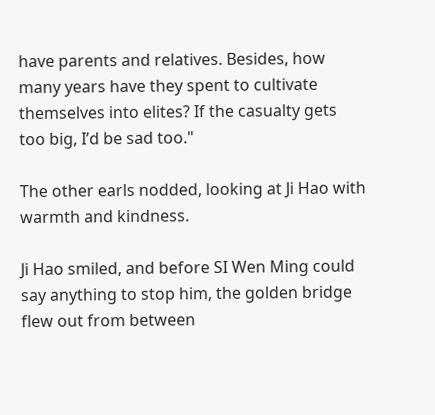have parents and relatives. Besides, how many years have they spent to cultivate themselves into elites? If the casualty gets too big, I’d be sad too."

The other earls nodded, looking at Ji Hao with warmth and kindness.

Ji Hao smiled, and before SI Wen Ming could say anything to stop him, the golden bridge flew out from between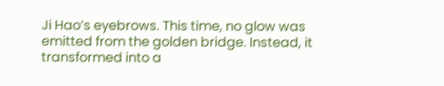Ji Hao’s eyebrows. This time, no glow was emitted from the golden bridge. Instead, it transformed into a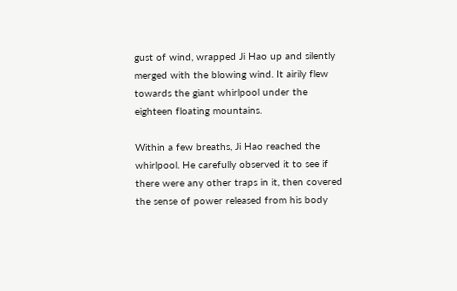gust of wind, wrapped Ji Hao up and silently merged with the blowing wind. It airily flew towards the giant whirlpool under the eighteen floating mountains.

Within a few breaths, Ji Hao reached the whirlpool. He carefully observed it to see if there were any other traps in it, then covered the sense of power released from his body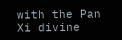with the Pan Xi divine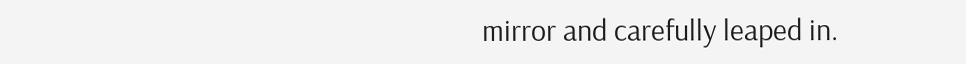mirror and carefully leaped in.